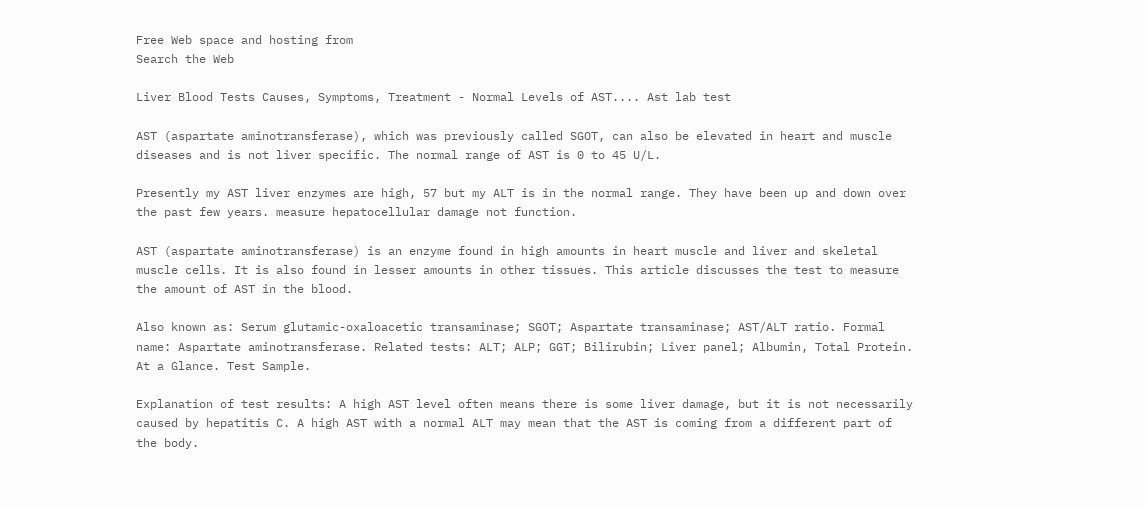Free Web space and hosting from
Search the Web

Liver Blood Tests Causes, Symptoms, Treatment - Normal Levels of AST.... Ast lab test

AST (aspartate aminotransferase), which was previously called SGOT, can also be elevated in heart and muscle diseases and is not liver specific. The normal range of AST is 0 to 45 U/L.

Presently my AST liver enzymes are high, 57 but my ALT is in the normal range. They have been up and down over the past few years. measure hepatocellular damage not function.

AST (aspartate aminotransferase) is an enzyme found in high amounts in heart muscle and liver and skeletal muscle cells. It is also found in lesser amounts in other tissues. This article discusses the test to measure the amount of AST in the blood.

Also known as: Serum glutamic-oxaloacetic transaminase; SGOT; Aspartate transaminase; AST/ALT ratio. Formal name: Aspartate aminotransferase. Related tests: ALT; ALP; GGT; Bilirubin; Liver panel; Albumin, Total Protein. At a Glance. Test Sample.

Explanation of test results: A high AST level often means there is some liver damage, but it is not necessarily caused by hepatitis C. A high AST with a normal ALT may mean that the AST is coming from a different part of the body.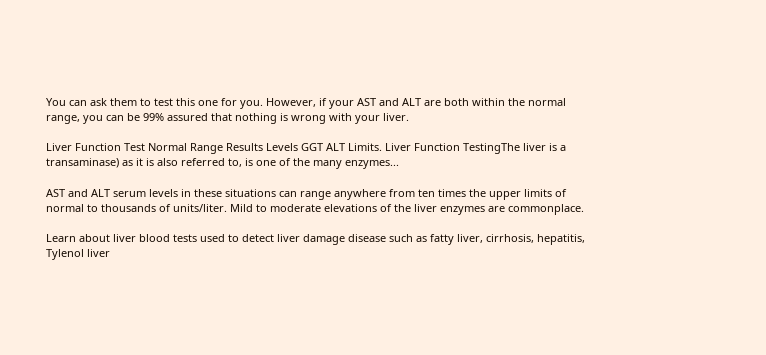You can ask them to test this one for you. However, if your AST and ALT are both within the normal range, you can be 99% assured that nothing is wrong with your liver.

Liver Function Test Normal Range Results Levels GGT ALT Limits. Liver Function TestingThe liver is a transaminase) as it is also referred to, is one of the many enzymes...

AST and ALT serum levels in these situations can range anywhere from ten times the upper limits of normal to thousands of units/liter. Mild to moderate elevations of the liver enzymes are commonplace.

Learn about liver blood tests used to detect liver damage disease such as fatty liver, cirrhosis, hepatitis, Tylenol liver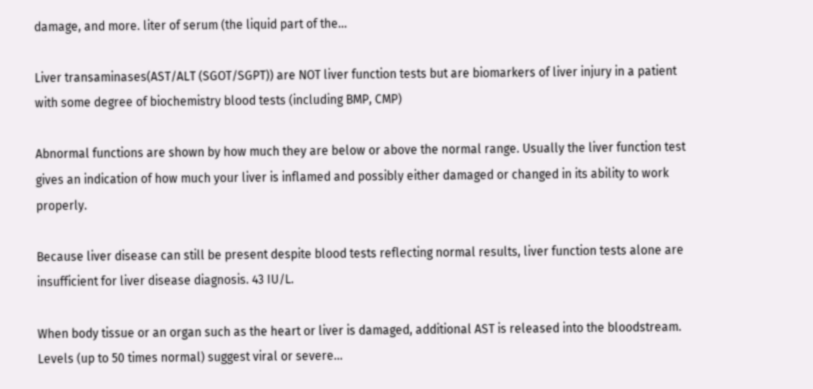damage, and more. liter of serum (the liquid part of the...

Liver transaminases(AST/ALT (SGOT/SGPT)) are NOT liver function tests but are biomarkers of liver injury in a patient with some degree of biochemistry blood tests (including BMP, CMP)

Abnormal functions are shown by how much they are below or above the normal range. Usually the liver function test gives an indication of how much your liver is inflamed and possibly either damaged or changed in its ability to work properly.

Because liver disease can still be present despite blood tests reflecting normal results, liver function tests alone are insufficient for liver disease diagnosis. 43 IU/L.

When body tissue or an organ such as the heart or liver is damaged, additional AST is released into the bloodstream. Levels (up to 50 times normal) suggest viral or severe...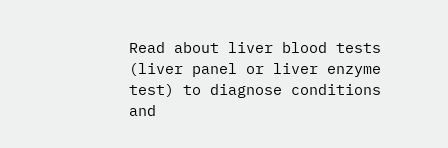Read about liver blood tests (liver panel or liver enzyme test) to diagnose conditions and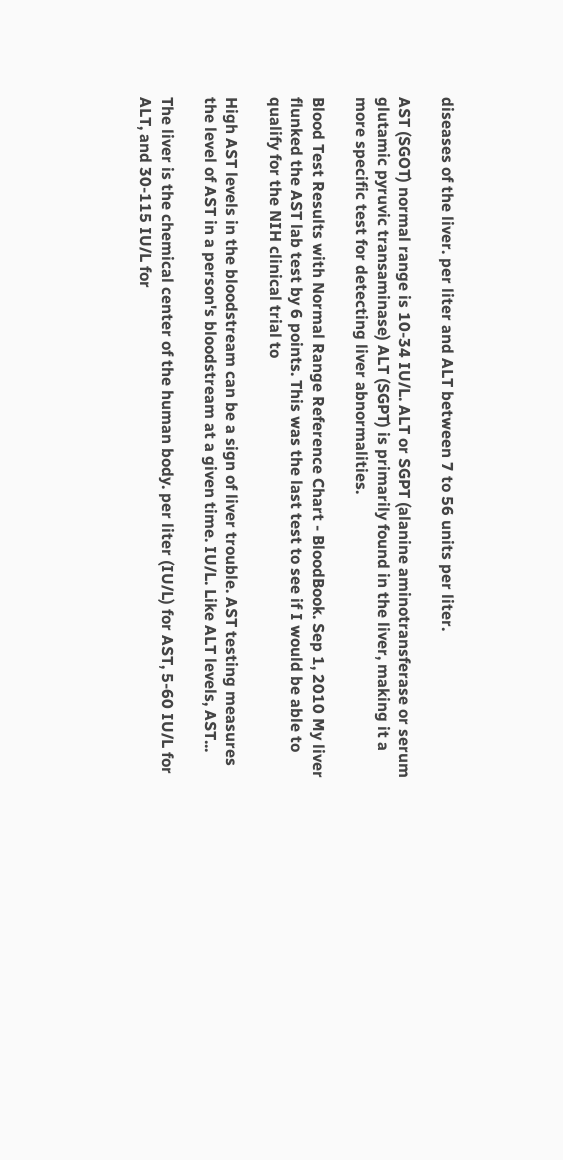diseases of the liver. per liter and ALT between 7 to 56 units per liter.

AST (SGOT) normal range is 10-34 IU/L. ALT or SGPT (alanine aminotransferase or serum glutamic pyruvic transaminase) ALT (SGPT) is primarily found in the liver, making it a more specific test for detecting liver abnormalities.

Blood Test Results with Normal Range Reference Chart - BloodBook. Sep 1, 2010 My liver flunked the AST lab test by 6 points. This was the last test to see if I would be able to qualify for the NIH clinical trial to

High AST levels in the bloodstream can be a sign of liver trouble. AST testing measures the level of AST in a person's bloodstream at a given time. IU/L. Like ALT levels, AST...

The liver is the chemical center of the human body. per liter (IU/L) for AST, 5-60 IU/L for ALT, and 30-115 IU/L for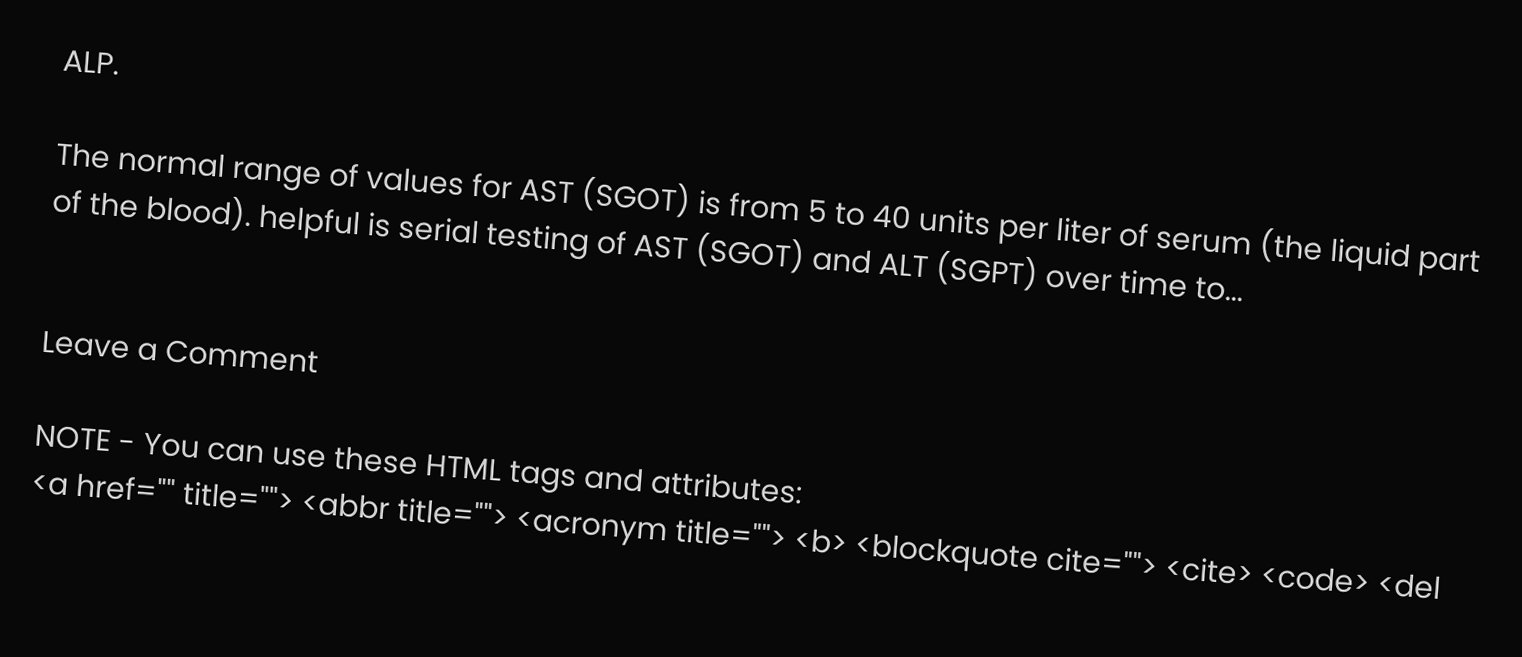ALP.

The normal range of values for AST (SGOT) is from 5 to 40 units per liter of serum (the liquid part of the blood). helpful is serial testing of AST (SGOT) and ALT (SGPT) over time to...


Leave a Comment

NOTE - You can use these HTML tags and attributes:
<a href="" title=""> <abbr title=""> <acronym title=""> <b> <blockquote cite=""> <cite> <code> <del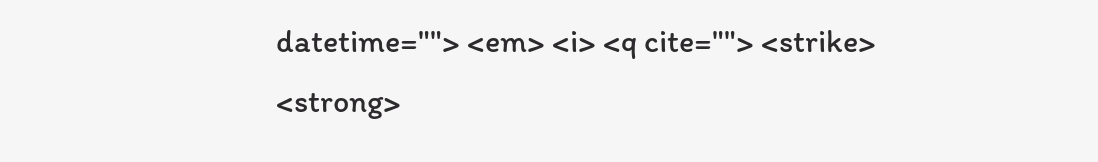datetime=""> <em> <i> <q cite=""> <strike> <strong>